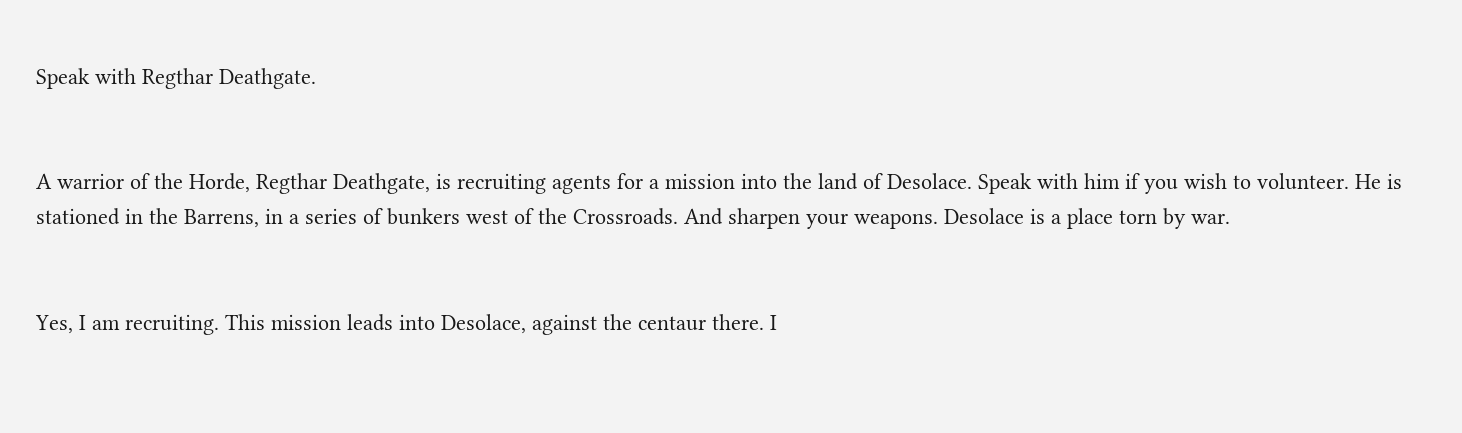Speak with Regthar Deathgate.


A warrior of the Horde, Regthar Deathgate, is recruiting agents for a mission into the land of Desolace. Speak with him if you wish to volunteer. He is stationed in the Barrens, in a series of bunkers west of the Crossroads. And sharpen your weapons. Desolace is a place torn by war.


Yes, I am recruiting. This mission leads into Desolace, against the centaur there. I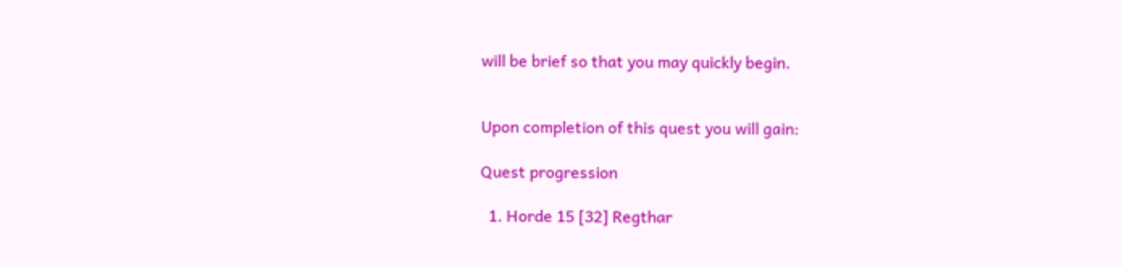will be brief so that you may quickly begin.


Upon completion of this quest you will gain:

Quest progression

  1. Horde 15 [32] Regthar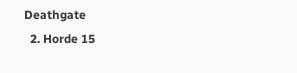Deathgate
  2. Horde 15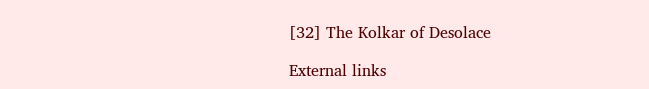[32] The Kolkar of Desolace

External links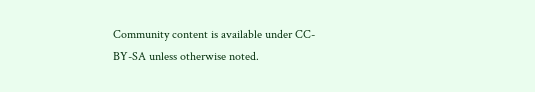Community content is available under CC-BY-SA unless otherwise noted.